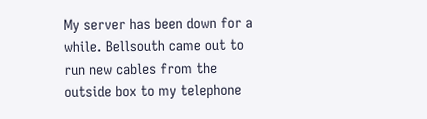My server has been down for a while. Bellsouth came out to run new cables from the outside box to my telephone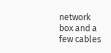network box and a few cables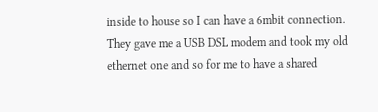inside to house so I can have a 6mbit connection. They gave me a USB DSL modem and took my old ethernet one and so for me to have a shared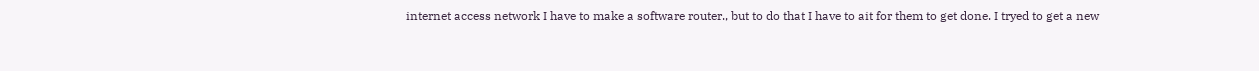internet access network I have to make a software router., but to do that I have to ait for them to get done. I tryed to get a new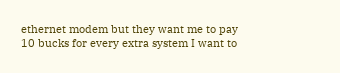ethernet modem but they want me to pay 10 bucks for every extra system I want to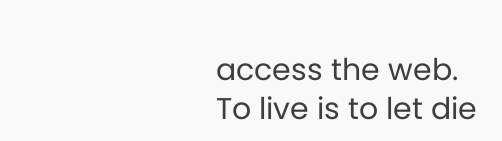access the web.
To live is to let die